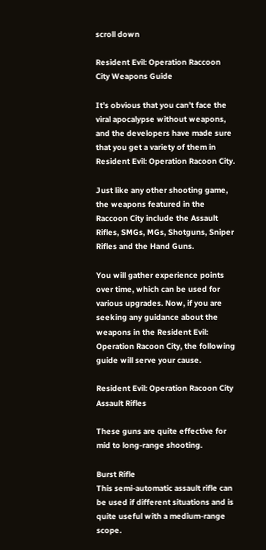scroll down

Resident Evil: Operation Raccoon City Weapons Guide

It’s obvious that you can’t face the viral apocalypse without weapons, and the developers have made sure that you get a variety of them in Resident Evil: Operation Racoon City.

Just like any other shooting game, the weapons featured in the Raccoon City include the Assault Rifles, SMGs, MGs, Shotguns, Sniper Rifles and the Hand Guns.

You will gather experience points over time, which can be used for various upgrades. Now, if you are seeking any guidance about the weapons in the Resident Evil: Operation Racoon City, the following guide will serve your cause.

Resident Evil: Operation Racoon City Assault Rifles

These guns are quite effective for mid to long-range shooting.

Burst Rifle
This semi-automatic assault rifle can be used if different situations and is quite useful with a medium-range scope.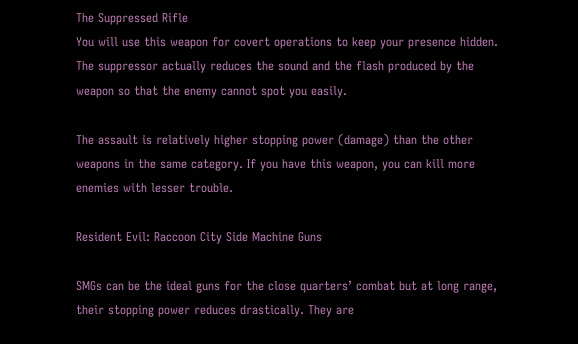The Suppressed Rifle
You will use this weapon for covert operations to keep your presence hidden. The suppressor actually reduces the sound and the flash produced by the weapon so that the enemy cannot spot you easily.

The assault is relatively higher stopping power (damage) than the other weapons in the same category. If you have this weapon, you can kill more enemies with lesser trouble.

Resident Evil: Raccoon City Side Machine Guns

SMGs can be the ideal guns for the close quarters’ combat but at long range, their stopping power reduces drastically. They are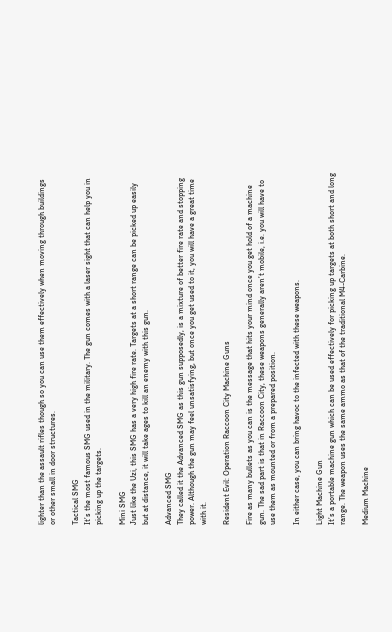lighter than the assault rifles though so you can use them effectively when moving through buildings or other small in door structures.

Tactical SMG
It’s the most famous SMG used in the military. The gun comes with a laser sight that can help you in picking up the targets.

Mini SMG
Just like the Uzi, this SMG has a very high fire rate. Targets at a short range can be picked up easily but at distance, it will take ages to kill an enemy with this gun.

Advanced SMG
They called it the Advanced SMG as this gun supposedly, is a mixture of better fire rate and stopping power. Although the gun may feel unsatisfying, but once you get used to it, you will have a great time with it.

Resident Evil: Operation Raccoon City Machine Guns

Fire as many bullets as you can is the message that hits your mind once you get hold of a machine gun. The sad part is that in Raccoon City, these weapons generally aren’t mobile, i.e. you will have to use them as mounted or from a prepared position.

In either case, you can bring havoc to the infected with these weapons.

Light Machine Gun
It’s a portable machine gun which can be used effectively for picking up targets at both short and long range. The weapon uses the same ammo as that of the traditional M4-Carbine.

Medium Machine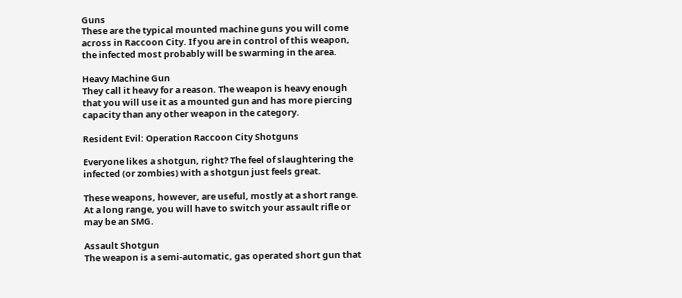Guns
These are the typical mounted machine guns you will come across in Raccoon City. If you are in control of this weapon, the infected most probably will be swarming in the area.

Heavy Machine Gun
They call it heavy for a reason. The weapon is heavy enough that you will use it as a mounted gun and has more piercing capacity than any other weapon in the category.

Resident Evil: Operation Raccoon City Shotguns

Everyone likes a shotgun, right? The feel of slaughtering the infected (or zombies) with a shotgun just feels great.

These weapons, however, are useful, mostly at a short range. At a long range, you will have to switch your assault rifle or may be an SMG.

Assault Shotgun
The weapon is a semi-automatic, gas operated short gun that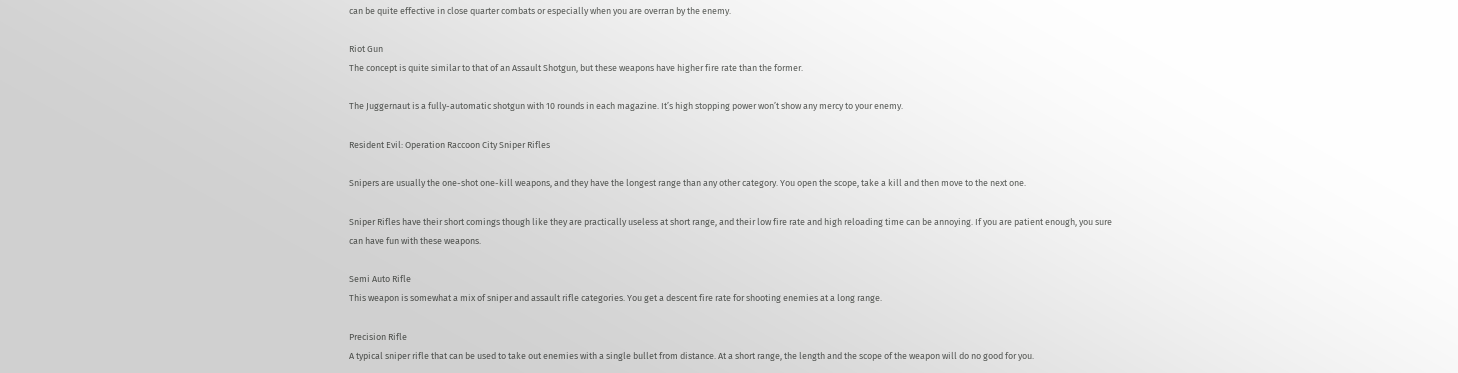can be quite effective in close quarter combats or especially when you are overran by the enemy.

Riot Gun
The concept is quite similar to that of an Assault Shotgun, but these weapons have higher fire rate than the former.

The Juggernaut is a fully-automatic shotgun with 10 rounds in each magazine. It’s high stopping power won’t show any mercy to your enemy.

Resident Evil: Operation Raccoon City Sniper Rifles

Snipers are usually the one-shot one-kill weapons, and they have the longest range than any other category. You open the scope, take a kill and then move to the next one.

Sniper Rifles have their short comings though like they are practically useless at short range, and their low fire rate and high reloading time can be annoying. If you are patient enough, you sure can have fun with these weapons.

Semi Auto Rifle
This weapon is somewhat a mix of sniper and assault rifle categories. You get a descent fire rate for shooting enemies at a long range.

Precision Rifle
A typical sniper rifle that can be used to take out enemies with a single bullet from distance. At a short range, the length and the scope of the weapon will do no good for you.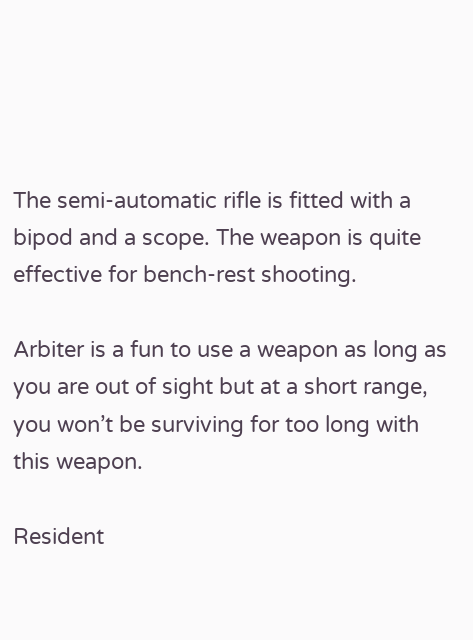The semi-automatic rifle is fitted with a bipod and a scope. The weapon is quite effective for bench-rest shooting.

Arbiter is a fun to use a weapon as long as you are out of sight but at a short range, you won’t be surviving for too long with this weapon.

Resident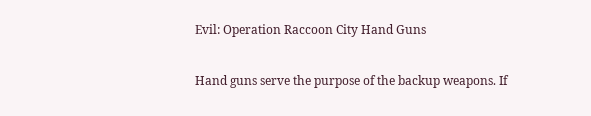Evil: Operation Raccoon City Hand Guns

Hand guns serve the purpose of the backup weapons. If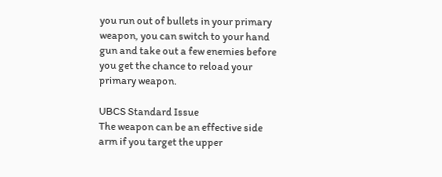you run out of bullets in your primary weapon, you can switch to your hand gun and take out a few enemies before you get the chance to reload your primary weapon.

UBCS Standard Issue
The weapon can be an effective side arm if you target the upper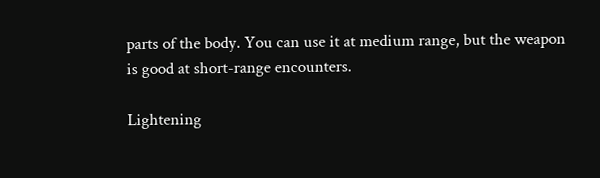parts of the body. You can use it at medium range, but the weapon is good at short-range encounters.

Lightening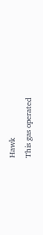Hawk
This gas operated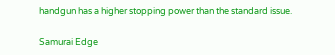handgun has a higher stopping power than the standard issue.

Samurai Edge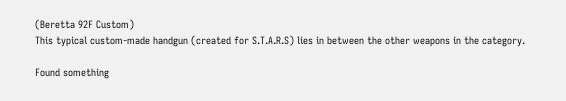(Beretta 92F Custom)
This typical custom-made handgun (created for S.T.A.R.S) lies in between the other weapons in the category.

Found something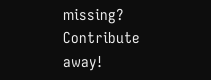missing? Contribute away!